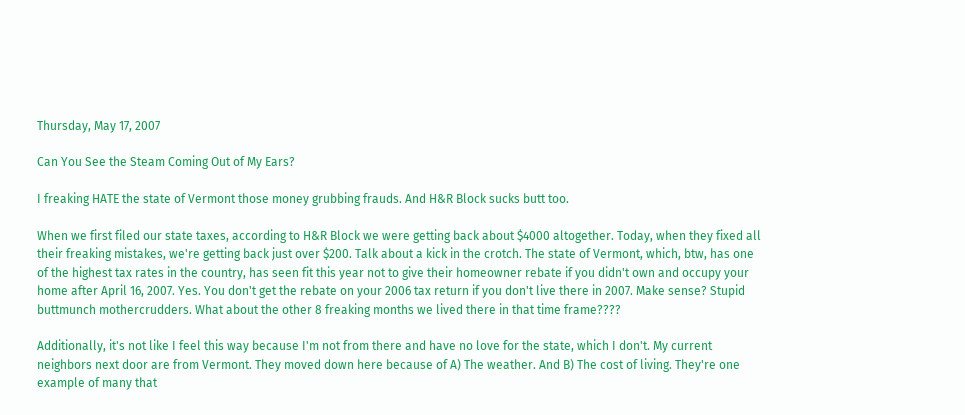Thursday, May 17, 2007

Can You See the Steam Coming Out of My Ears?

I freaking HATE the state of Vermont those money grubbing frauds. And H&R Block sucks butt too.

When we first filed our state taxes, according to H&R Block we were getting back about $4000 altogether. Today, when they fixed all their freaking mistakes, we're getting back just over $200. Talk about a kick in the crotch. The state of Vermont, which, btw, has one of the highest tax rates in the country, has seen fit this year not to give their homeowner rebate if you didn't own and occupy your home after April 16, 2007. Yes. You don't get the rebate on your 2006 tax return if you don't live there in 2007. Make sense? Stupid buttmunch mothercrudders. What about the other 8 freaking months we lived there in that time frame????

Additionally, it's not like I feel this way because I'm not from there and have no love for the state, which I don't. My current neighbors next door are from Vermont. They moved down here because of A) The weather. And B) The cost of living. They're one example of many that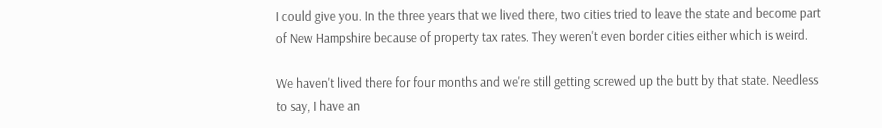I could give you. In the three years that we lived there, two cities tried to leave the state and become part of New Hampshire because of property tax rates. They weren't even border cities either which is weird.

We haven't lived there for four months and we're still getting screwed up the butt by that state. Needless to say, I have an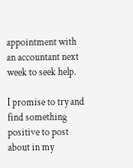appointment with an accountant next week to seek help.

I promise to try and find something positive to post about in my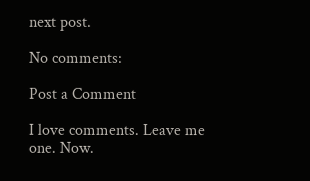next post.

No comments:

Post a Comment

I love comments. Leave me one. Now.